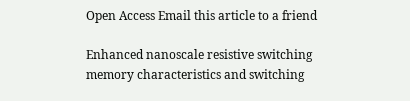Open Access Email this article to a friend

Enhanced nanoscale resistive switching memory characteristics and switching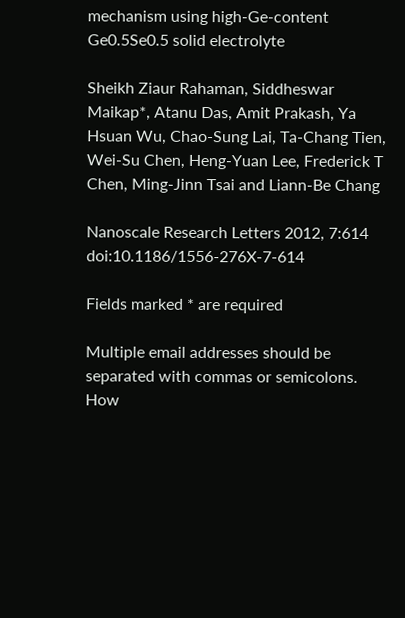mechanism using high-Ge-content Ge0.5Se0.5 solid electrolyte

Sheikh Ziaur Rahaman, Siddheswar Maikap*, Atanu Das, Amit Prakash, Ya Hsuan Wu, Chao-Sung Lai, Ta-Chang Tien, Wei-Su Chen, Heng-Yuan Lee, Frederick T Chen, Ming-Jinn Tsai and Liann-Be Chang

Nanoscale Research Letters 2012, 7:614  doi:10.1186/1556-276X-7-614

Fields marked * are required

Multiple email addresses should be separated with commas or semicolons.
How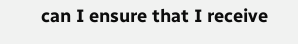can I ensure that I receive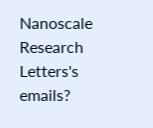Nanoscale Research Letters's emails?